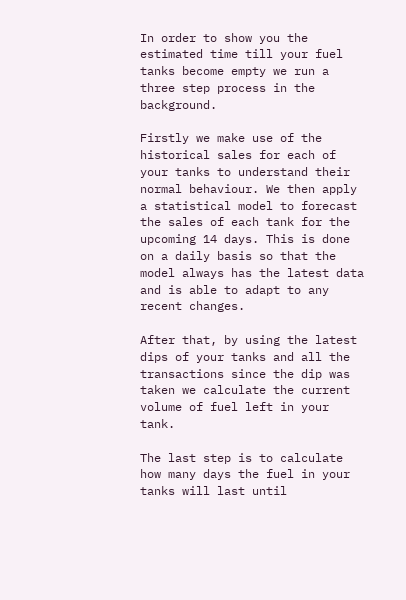In order to show you the estimated time till your fuel tanks become empty we run a three step process in the background.

Firstly we make use of the historical sales for each of your tanks to understand their normal behaviour. We then apply a statistical model to forecast the sales of each tank for the upcoming 14 days. This is done on a daily basis so that the model always has the latest data and is able to adapt to any recent changes.

After that, by using the latest dips of your tanks and all the transactions since the dip was taken we calculate the current volume of fuel left in your tank.

The last step is to calculate how many days the fuel in your tanks will last until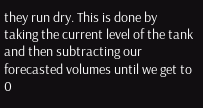they run dry. This is done by taking the current level of the tank and then subtracting our forecasted volumes until we get to 0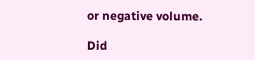or negative volume.

Did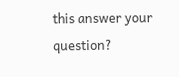this answer your question?